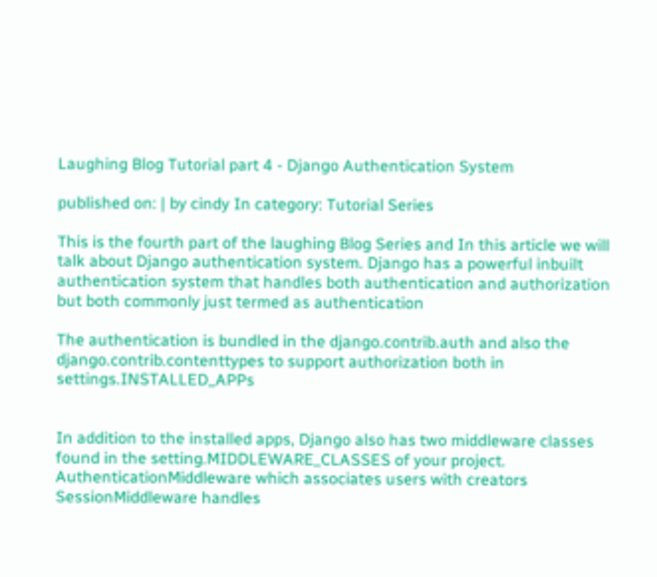Laughing Blog Tutorial part 4 - Django Authentication System

published on: | by cindy In category: Tutorial Series

This is the fourth part of the laughing Blog Series and In this article we will talk about Django authentication system. Django has a powerful inbuilt authentication system that handles both authentication and authorization but both commonly just termed as authentication

The authentication is bundled in the django.contrib.auth and also the django.contrib.contenttypes to support authorization both in settings.INSTALLED_APPs


In addition to the installed apps, Django also has two middleware classes found in the setting.MIDDLEWARE_CLASSES of your project. AuthenticationMiddleware which associates users with creators SessionMiddleware handles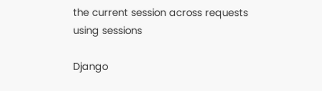the current session across requests using sessions

Django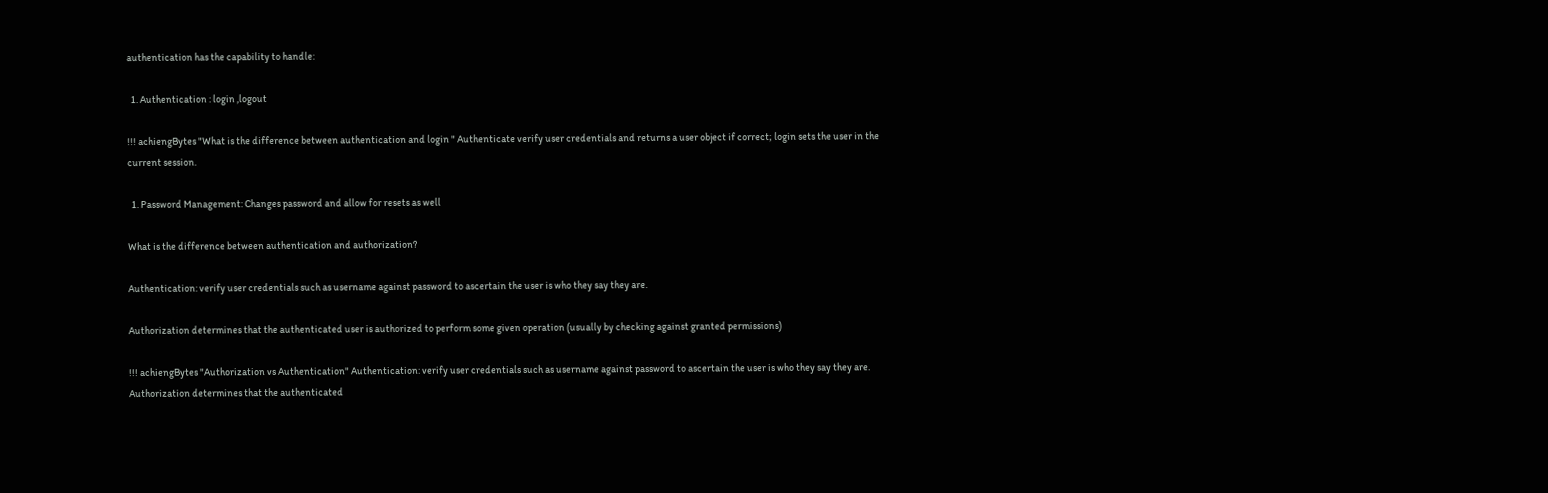authentication has the capability to handle:

  1. Authentication : login ,logout

!!! achiengBytes "What is the difference between authentication and login " Authenticate verify user credentials and returns a user object if correct; login sets the user in the current session.

  1. Password Management: Changes password and allow for resets as well

What is the difference between authentication and authorization?

Authentication: verify user credentials such as username against password to ascertain the user is who they say they are.

Authorization determines that the authenticated user is authorized to perform some given operation (usually by checking against granted permissions)

!!! achiengBytes "Authorization vs Authentication" Authentication: verify user credentials such as username against password to ascertain the user is who they say they are. Authorization determines that the authenticated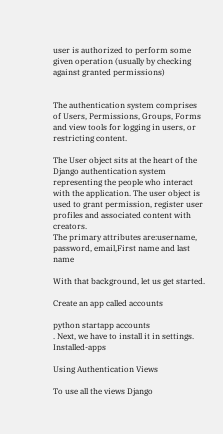user is authorized to perform some given operation (usually by checking against granted permissions)


The authentication system comprises of Users, Permissions, Groups, Forms and view tools for logging in users, or restricting content.

The User object sits at the heart of the Django authentication system representing the people who interact with the application. The user object is used to grant permission, register user profiles and associated content with creators.
The primary attributes are:username, password, email,First name and last name

With that background, let us get started.

Create an app called accounts

python startapp accounts
. Next, we have to install it in settings. Installed-apps

Using Authentication Views

To use all the views Django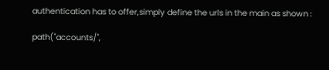authentication has to offer,simply define the urls in the main as shown :

path(''accounts/'',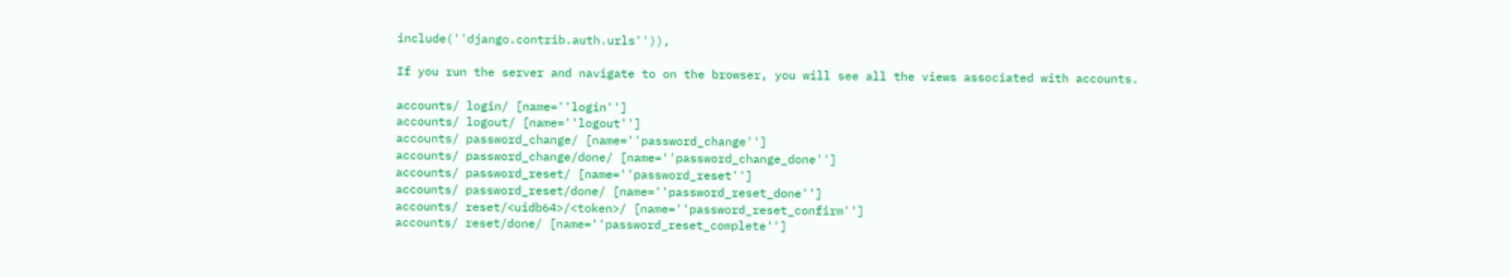include(''django.contrib.auth.urls'')),

If you run the server and navigate to on the browser, you will see all the views associated with accounts.

accounts/ login/ [name=''login'']
accounts/ logout/ [name=''logout'']
accounts/ password_change/ [name=''password_change'']
accounts/ password_change/done/ [name=''password_change_done'']
accounts/ password_reset/ [name=''password_reset'']
accounts/ password_reset/done/ [name=''password_reset_done'']
accounts/ reset/<uidb64>/<token>/ [name=''password_reset_confirm'']
accounts/ reset/done/ [name=''password_reset_complete'']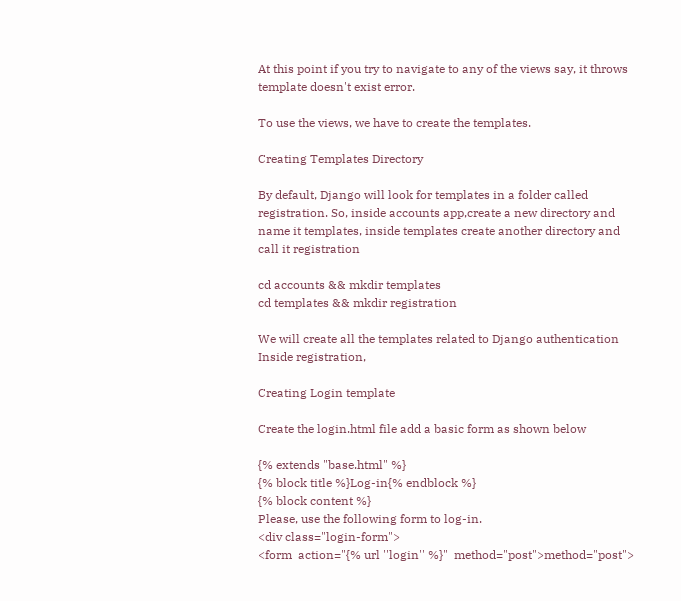At this point if you try to navigate to any of the views say, it throws template doesn't exist error.

To use the views, we have to create the templates.

Creating Templates Directory

By default, Django will look for templates in a folder called registration. So, inside accounts app,create a new directory and name it templates, inside templates create another directory and call it registration

cd accounts && mkdir templates
cd templates && mkdir registration

We will create all the templates related to Django authentication Inside registration,

Creating Login template

Create the login.html file add a basic form as shown below

{% extends "base.html" %}
{% block title %}Log-in{% endblock %}
{% block content %}
Please, use the following form to log-in.
<div class="login-form">
<form  action="{% url ''login'' %}"  method="post">method="post">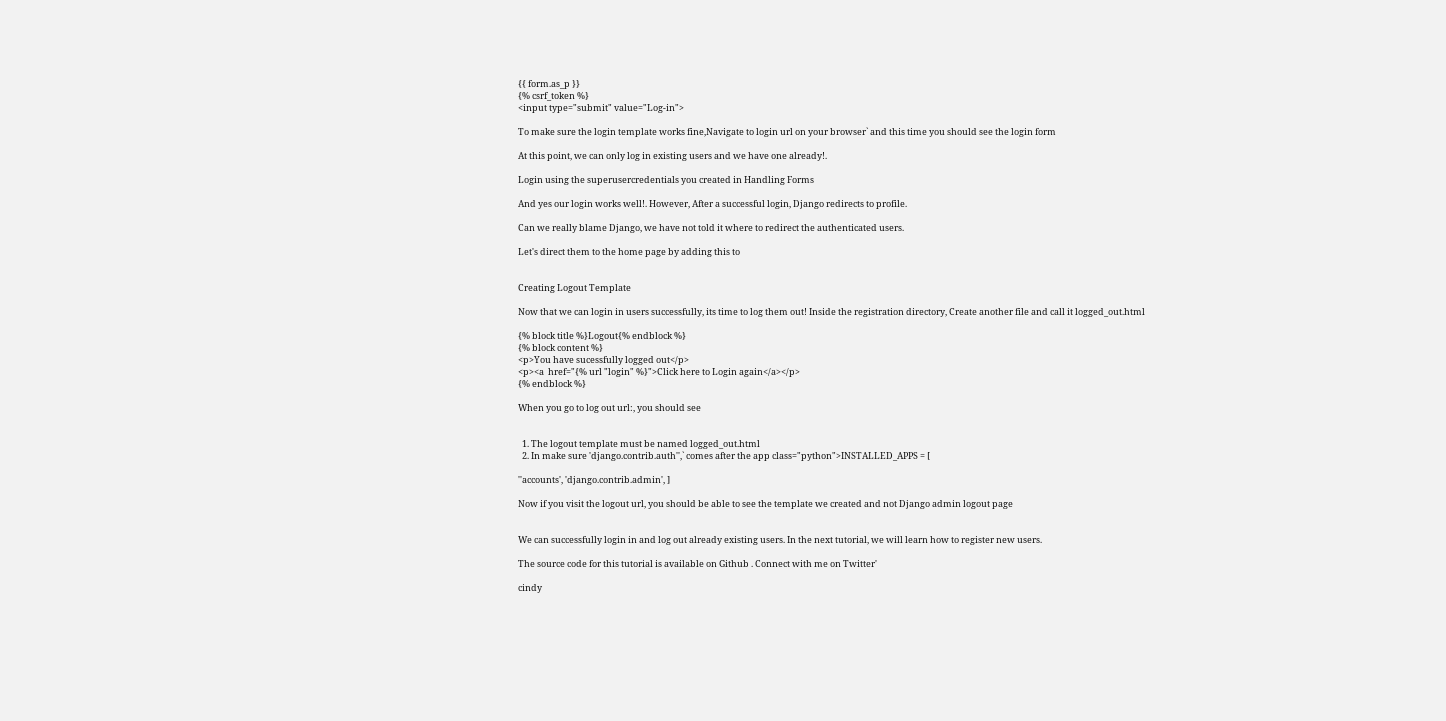{{ form.as_p }}
{% csrf_token %}
<input type="submit" value="Log-in">

To make sure the login template works fine,Navigate to login url on your browser` and this time you should see the login form

At this point, we can only log in existing users and we have one already!.

Login using the superusercredentials you created in Handling Forms

And yes our login works well!. However, After a successful login, Django redirects to profile.

Can we really blame Django, we have not told it where to redirect the authenticated users.

Let's direct them to the home page by adding this to


Creating Logout Template

Now that we can login in users successfully, its time to log them out! Inside the registration directory, Create another file and call it logged_out.html

{% block title %}Logout{% endblock %}
{% block content %}
<p>You have sucessfully logged out</p>
<p><a  href="{% url "login" %}">Click here to Login again</a></p>
{% endblock %}

When you go to log out url:, you should see


  1. The logout template must be named logged_out.html
  2. In make sure 'django.contrib.auth'',` comes after the app class="python">INSTALLED_APPS = [

''accounts', 'django.contrib.admin', ]

Now if you visit the logout url, you should be able to see the template we created and not Django admin logout page


We can successfully login in and log out already existing users. In the next tutorial, we will learn how to register new users.

The source code for this tutorial is available on Github . Connect with me on Twitter'

cindy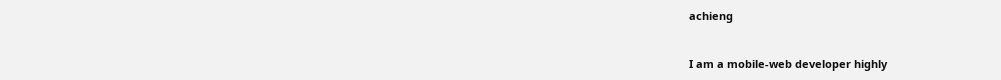achieng


I am a mobile-web developer highly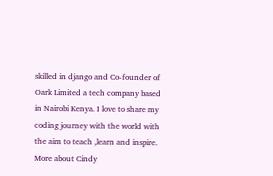skilled in django and Co-founder of Oark Limited a tech company based in Nairobi Kenya. I love to share my coding journey with the world with the aim to teach ,learn and inspire. More about Cindy